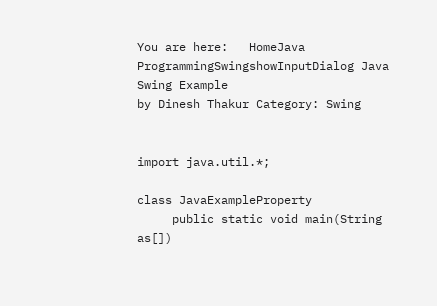You are here:   HomeJava ProgrammingSwingshowInputDialog Java Swing Example
by Dinesh Thakur Category: Swing


import java.util.*;

class JavaExampleProperty
     public static void main(String as[])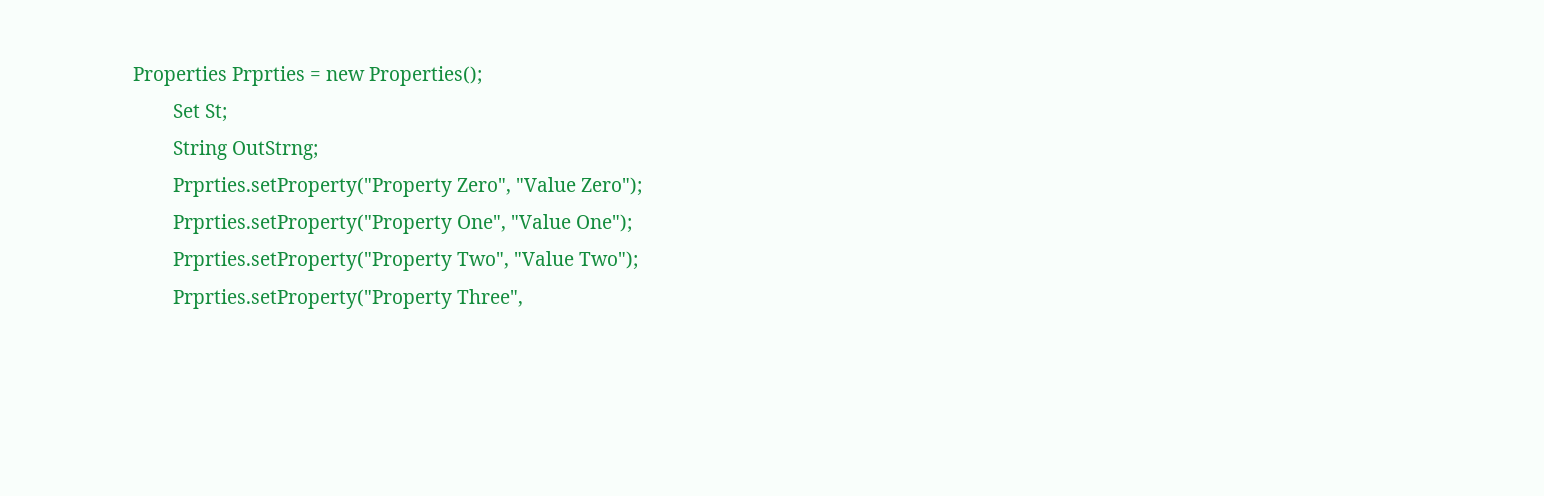Properties Prprties = new Properties();
        Set St;
        String OutStrng;
        Prprties.setProperty("Property Zero", "Value Zero");
        Prprties.setProperty("Property One", "Value One");
        Prprties.setProperty("Property Two", "Value Two");
        Prprties.setProperty("Property Three",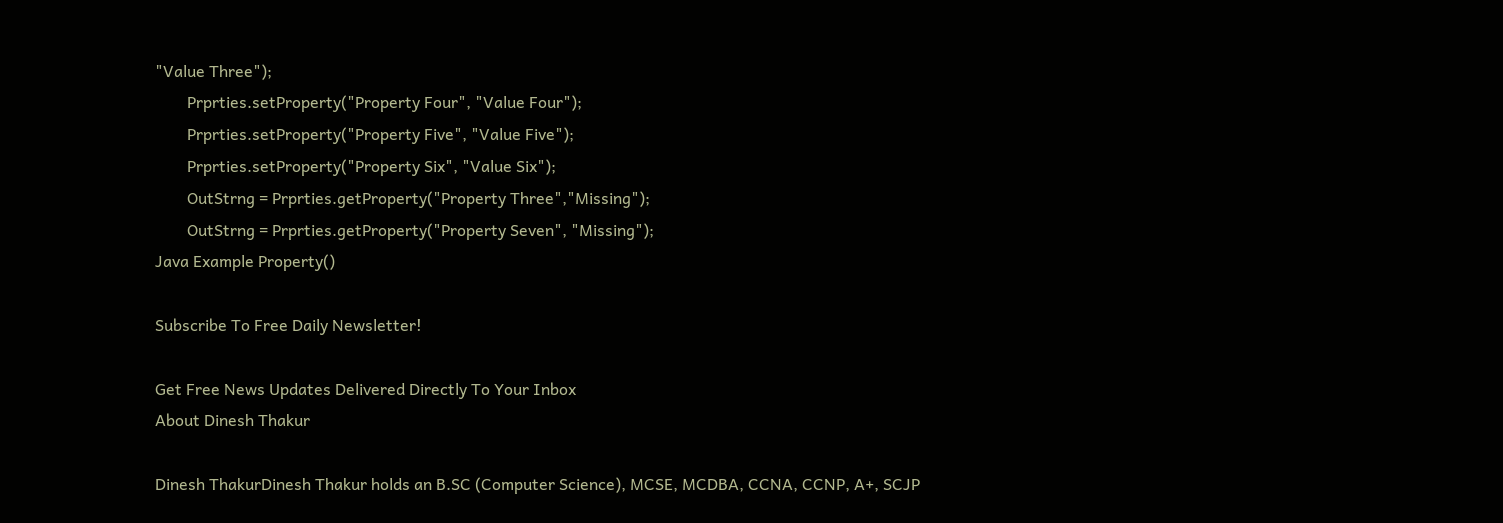"Value Three");
        Prprties.setProperty("Property Four", "Value Four");
        Prprties.setProperty("Property Five", "Value Five");
        Prprties.setProperty("Property Six", "Value Six");
        OutStrng = Prprties.getProperty("Property Three","Missing");
        OutStrng = Prprties.getProperty("Property Seven", "Missing");
Java Example Property()

Subscribe To Free Daily Newsletter!

Get Free News Updates Delivered Directly To Your Inbox
About Dinesh Thakur

Dinesh ThakurDinesh Thakur holds an B.SC (Computer Science), MCSE, MCDBA, CCNA, CCNP, A+, SCJP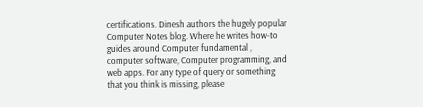certifications. Dinesh authors the hugely popular Computer Notes blog. Where he writes how-to guides around Computer fundamental , computer software, Computer programming, and web apps. For any type of query or something that you think is missing, please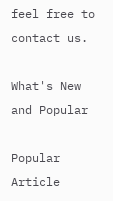feel free to contact us.

What's New and Popular

Popular Article